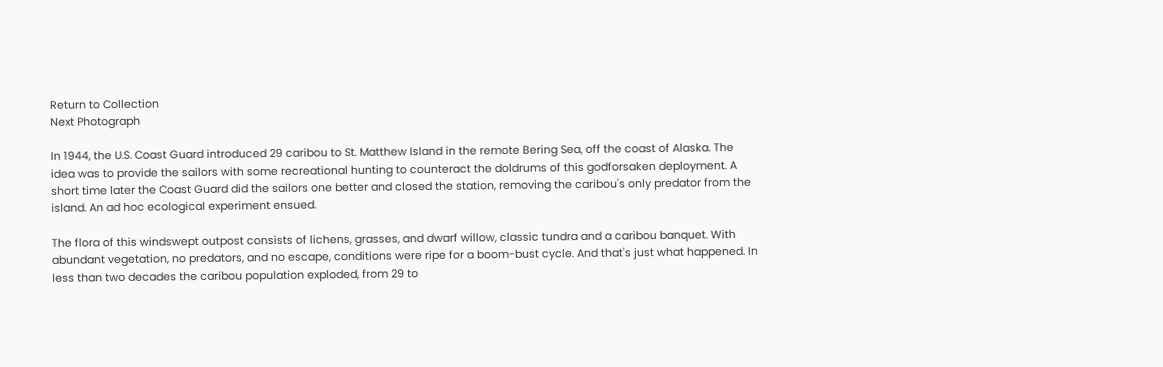Return to Collection
Next Photograph

In 1944, the U.S. Coast Guard introduced 29 caribou to St. Matthew Island in the remote Bering Sea, off the coast of Alaska. The idea was to provide the sailors with some recreational hunting to counteract the doldrums of this godforsaken deployment. A short time later the Coast Guard did the sailors one better and closed the station, removing the caribou's only predator from the island. An ad hoc ecological experiment ensued.

The flora of this windswept outpost consists of lichens, grasses, and dwarf willow, classic tundra and a caribou banquet. With abundant vegetation, no predators, and no escape, conditions were ripe for a boom-bust cycle. And that's just what happened. In less than two decades the caribou population exploded, from 29 to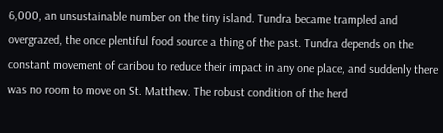6,000, an unsustainable number on the tiny island. Tundra became trampled and overgrazed, the once plentiful food source a thing of the past. Tundra depends on the constant movement of caribou to reduce their impact in any one place, and suddenly there was no room to move on St. Matthew. The robust condition of the herd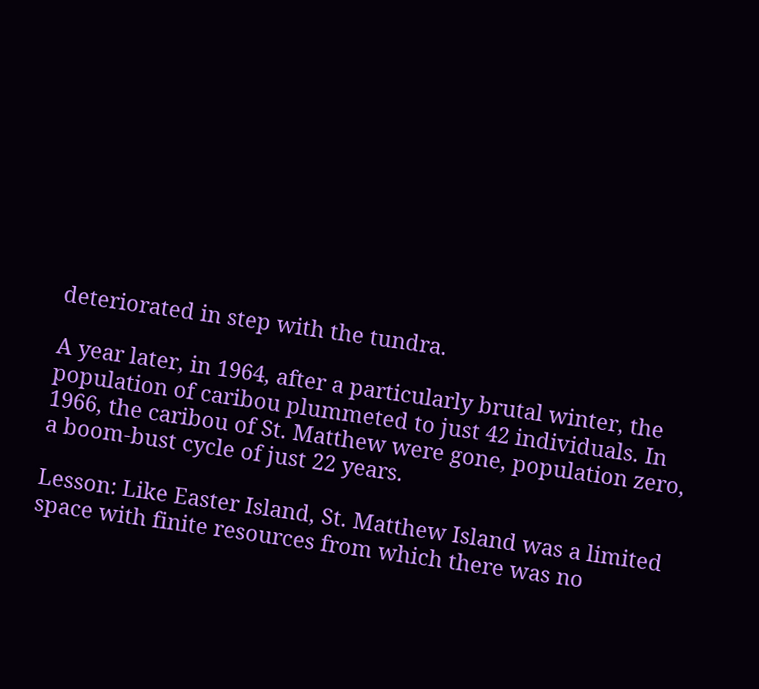deteriorated in step with the tundra.

A year later, in 1964, after a particularly brutal winter, the population of caribou plummeted to just 42 individuals. In 1966, the caribou of St. Matthew were gone, population zero, a boom-bust cycle of just 22 years.

Lesson: Like Easter Island, St. Matthew Island was a limited space with finite resources from which there was no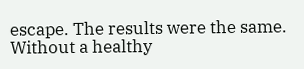escape. The results were the same. Without a healthy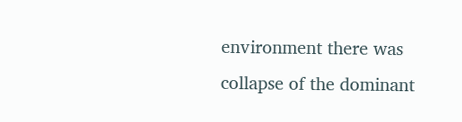environment there was collapse of the dominant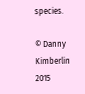species.

© Danny Kimberlin 2015